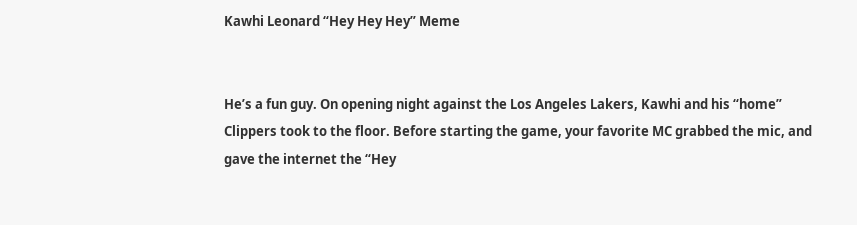Kawhi Leonard “Hey Hey Hey” Meme


He’s a fun guy. On opening night against the Los Angeles Lakers, Kawhi and his “home” Clippers took to the floor. Before starting the game, your favorite MC grabbed the mic, and gave the internet the “Hey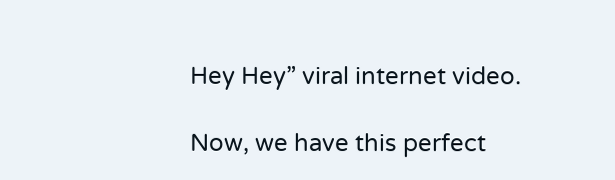Hey Hey” viral internet video.

Now, we have this perfect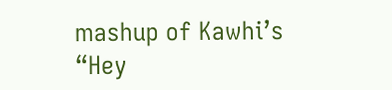mashup of Kawhi’s “Hey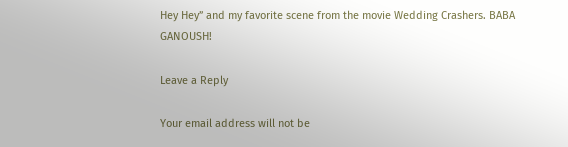Hey Hey” and my favorite scene from the movie Wedding Crashers. BABA GANOUSH!

Leave a Reply

Your email address will not be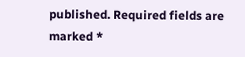published. Required fields are marked *